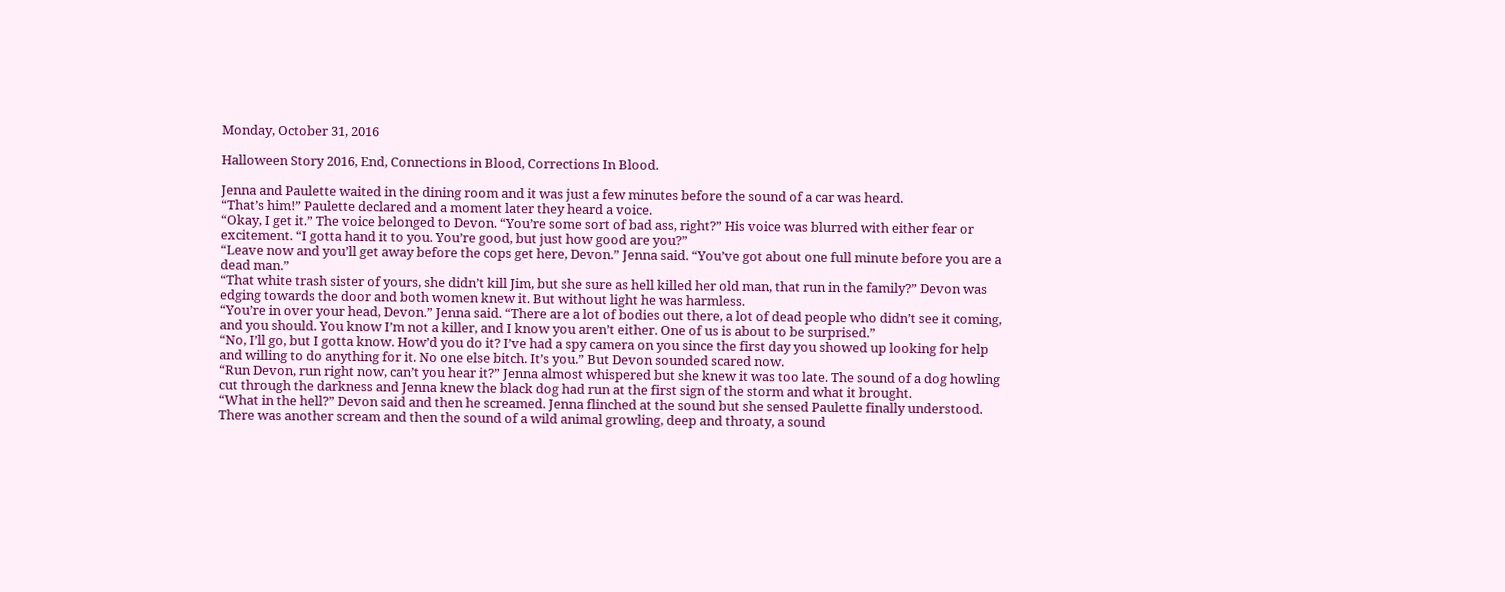Monday, October 31, 2016

Halloween Story 2016, End, Connections in Blood, Corrections In Blood.

Jenna and Paulette waited in the dining room and it was just a few minutes before the sound of a car was heard.
“That’s him!” Paulette declared and a moment later they heard a voice.
“Okay, I get it.” The voice belonged to Devon. “You’re some sort of bad ass, right?” His voice was blurred with either fear or excitement. “I gotta hand it to you. You’re good, but just how good are you?”
“Leave now and you’ll get away before the cops get here, Devon.” Jenna said. “You’ve got about one full minute before you are a dead man.”
“That white trash sister of yours, she didn’t kill Jim, but she sure as hell killed her old man, that run in the family?” Devon was edging towards the door and both women knew it. But without light he was harmless.
“You’re in over your head, Devon.” Jenna said. “There are a lot of bodies out there, a lot of dead people who didn’t see it coming, and you should. You know I’m not a killer, and I know you aren’t either. One of us is about to be surprised.”
“No, I’ll go, but I gotta know. How’d you do it? I’ve had a spy camera on you since the first day you showed up looking for help and willing to do anything for it. No one else bitch. It’s you.” But Devon sounded scared now.
“Run Devon, run right now, can’t you hear it?” Jenna almost whispered but she knew it was too late. The sound of a dog howling cut through the darkness and Jenna knew the black dog had run at the first sign of the storm and what it brought.
“What in the hell?” Devon said and then he screamed. Jenna flinched at the sound but she sensed Paulette finally understood. There was another scream and then the sound of a wild animal growling, deep and throaty, a sound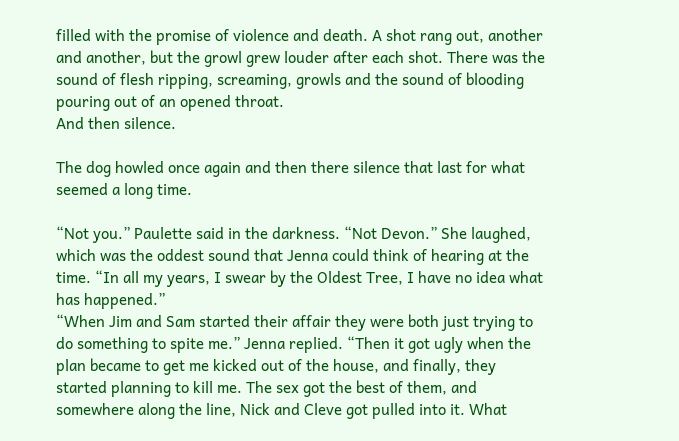filled with the promise of violence and death. A shot rang out, another and another, but the growl grew louder after each shot. There was the sound of flesh ripping, screaming, growls and the sound of blooding pouring out of an opened throat.
And then silence.

The dog howled once again and then there silence that last for what seemed a long time.

“Not you.” Paulette said in the darkness. “Not Devon.” She laughed, which was the oddest sound that Jenna could think of hearing at the time. “In all my years, I swear by the Oldest Tree, I have no idea what has happened.”
“When Jim and Sam started their affair they were both just trying to do something to spite me.” Jenna replied. “Then it got ugly when the plan became to get me kicked out of the house, and finally, they started planning to kill me. The sex got the best of them, and somewhere along the line, Nick and Cleve got pulled into it. What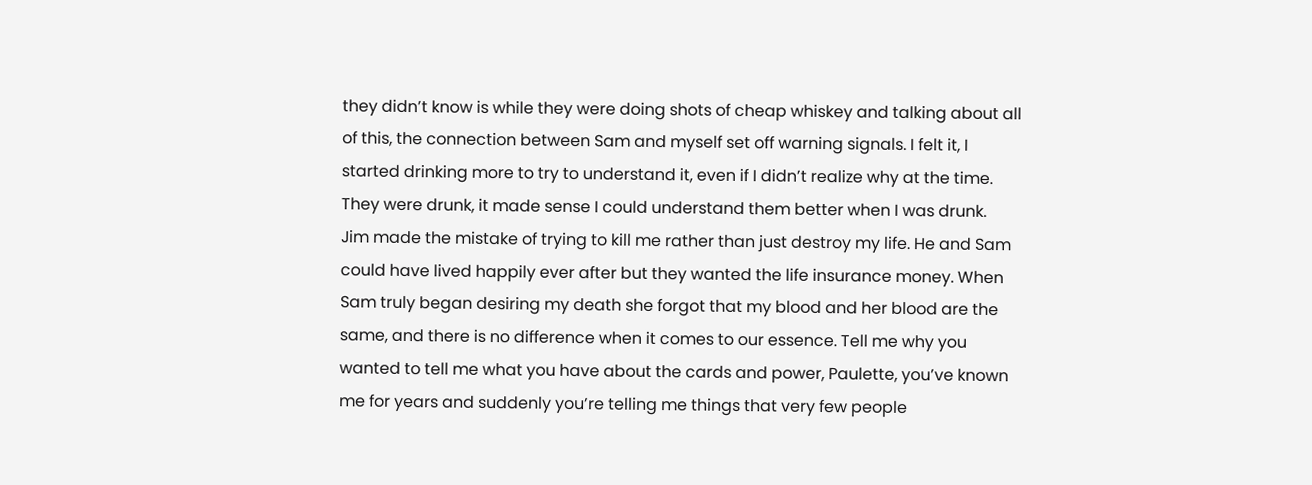they didn’t know is while they were doing shots of cheap whiskey and talking about all of this, the connection between Sam and myself set off warning signals. I felt it, I started drinking more to try to understand it, even if I didn’t realize why at the time. They were drunk, it made sense I could understand them better when I was drunk.
Jim made the mistake of trying to kill me rather than just destroy my life. He and Sam could have lived happily ever after but they wanted the life insurance money. When Sam truly began desiring my death she forgot that my blood and her blood are the same, and there is no difference when it comes to our essence. Tell me why you wanted to tell me what you have about the cards and power, Paulette, you’ve known me for years and suddenly you’re telling me things that very few people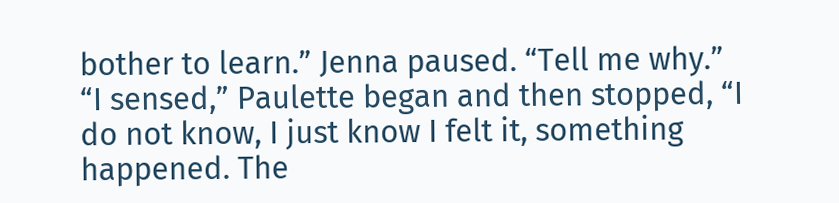bother to learn.” Jenna paused. “Tell me why.”
“I sensed,” Paulette began and then stopped, “I do not know, I just know I felt it, something happened. The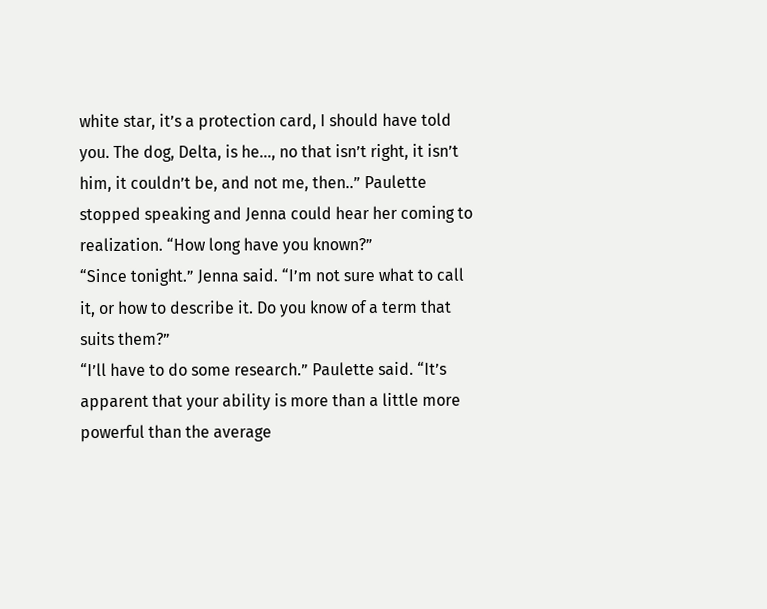white star, it’s a protection card, I should have told you. The dog, Delta, is he…, no that isn’t right, it isn’t him, it couldn’t be, and not me, then..” Paulette stopped speaking and Jenna could hear her coming to realization. “How long have you known?”
“Since tonight.” Jenna said. “I’m not sure what to call it, or how to describe it. Do you know of a term that suits them?”
“I’ll have to do some research.” Paulette said. “It’s apparent that your ability is more than a little more powerful than the average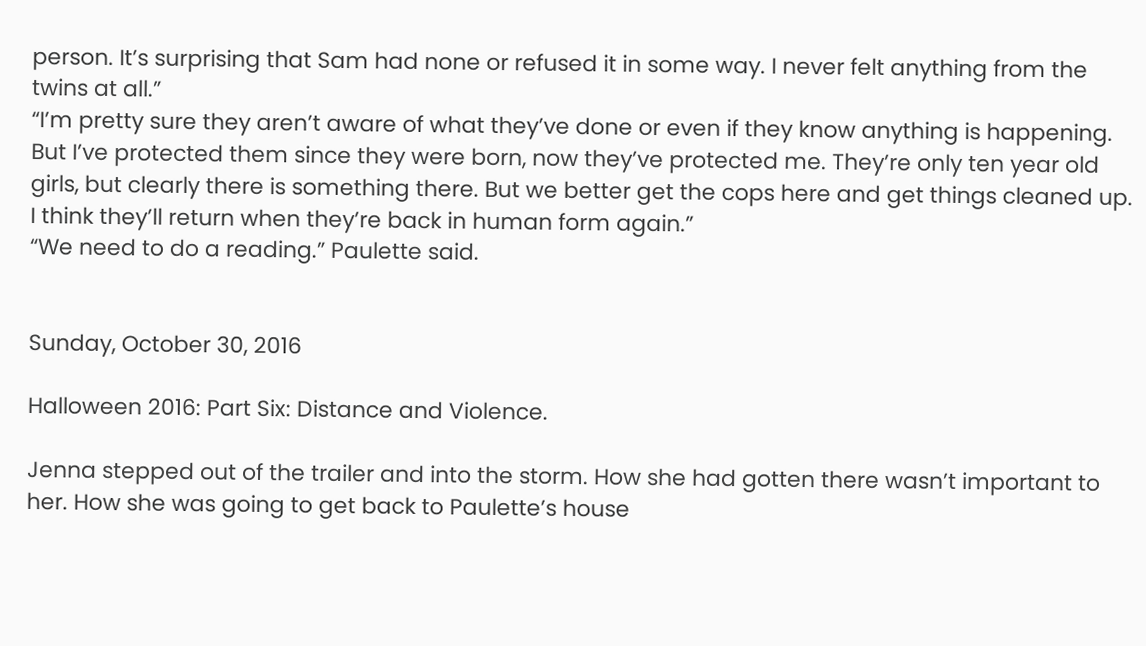person. It’s surprising that Sam had none or refused it in some way. I never felt anything from the twins at all.”
“I’m pretty sure they aren’t aware of what they’ve done or even if they know anything is happening. But I’ve protected them since they were born, now they’ve protected me. They’re only ten year old girls, but clearly there is something there. But we better get the cops here and get things cleaned up. I think they’ll return when they’re back in human form again.”
“We need to do a reading.” Paulette said.


Sunday, October 30, 2016

Halloween 2016: Part Six: Distance and Violence.

Jenna stepped out of the trailer and into the storm. How she had gotten there wasn’t important to her. How she was going to get back to Paulette’s house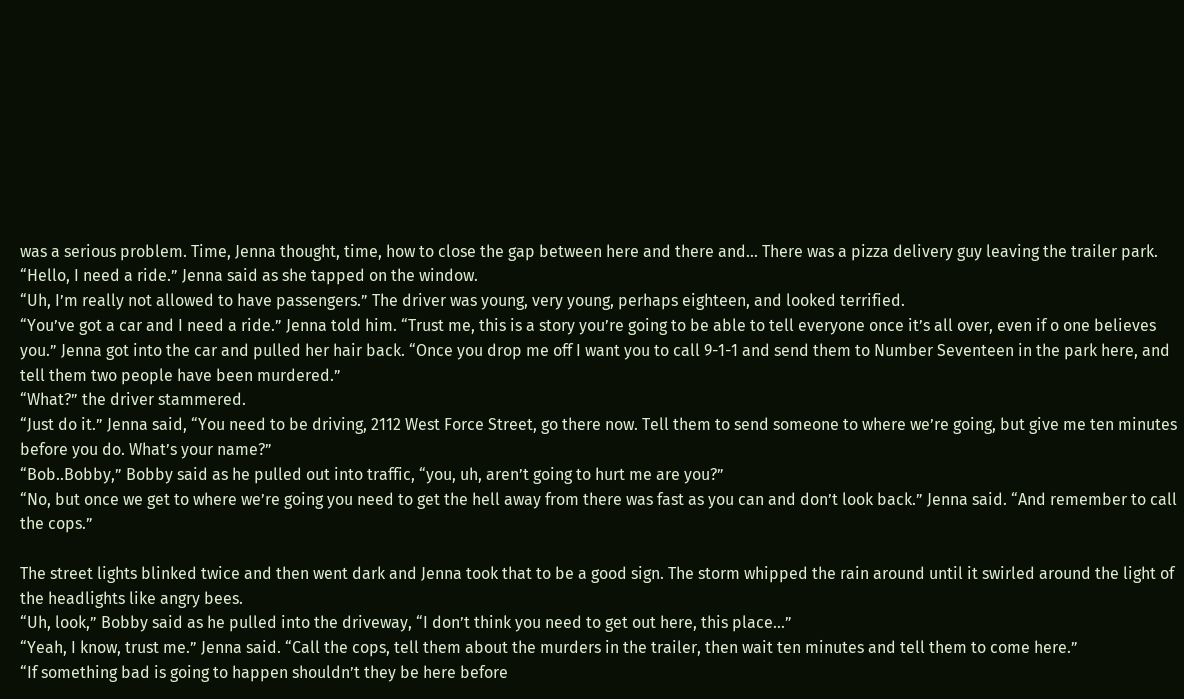was a serious problem. Time, Jenna thought, time, how to close the gap between here and there and… There was a pizza delivery guy leaving the trailer park.
“Hello, I need a ride.” Jenna said as she tapped on the window.
“Uh, I’m really not allowed to have passengers.” The driver was young, very young, perhaps eighteen, and looked terrified.
“You’ve got a car and I need a ride.” Jenna told him. “Trust me, this is a story you’re going to be able to tell everyone once it’s all over, even if o one believes you.” Jenna got into the car and pulled her hair back. “Once you drop me off I want you to call 9-1-1 and send them to Number Seventeen in the park here, and tell them two people have been murdered.”
“What?” the driver stammered.
“Just do it.” Jenna said, “You need to be driving, 2112 West Force Street, go there now. Tell them to send someone to where we’re going, but give me ten minutes before you do. What’s your name?”
“Bob..Bobby,” Bobby said as he pulled out into traffic, “you, uh, aren’t going to hurt me are you?”
“No, but once we get to where we’re going you need to get the hell away from there was fast as you can and don’t look back.” Jenna said. “And remember to call the cops.”

The street lights blinked twice and then went dark and Jenna took that to be a good sign. The storm whipped the rain around until it swirled around the light of the headlights like angry bees.
“Uh, look,” Bobby said as he pulled into the driveway, “I don’t think you need to get out here, this place…”
“Yeah, I know, trust me.” Jenna said. “Call the cops, tell them about the murders in the trailer, then wait ten minutes and tell them to come here.”
“If something bad is going to happen shouldn’t they be here before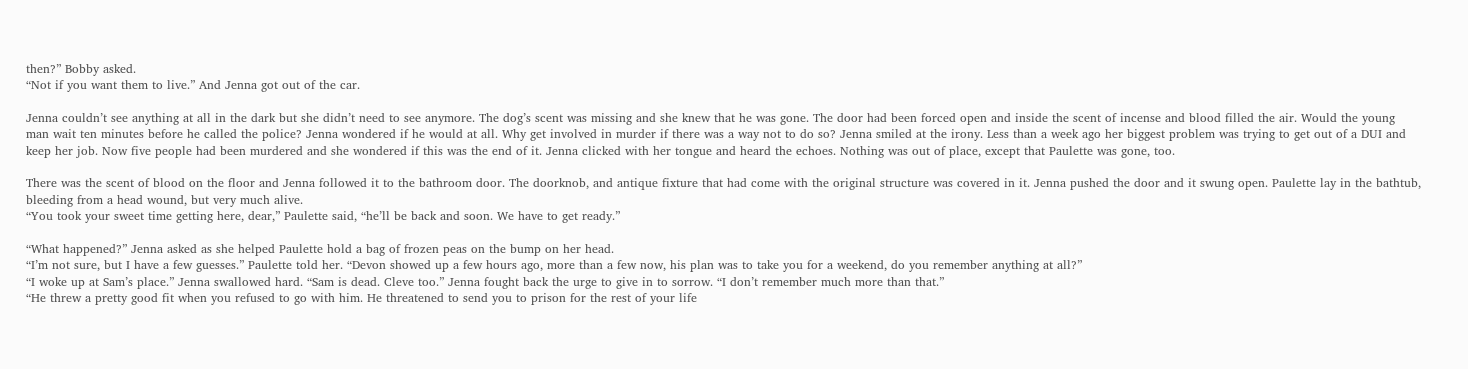then?” Bobby asked.
“Not if you want them to live.” And Jenna got out of the car.

Jenna couldn’t see anything at all in the dark but she didn’t need to see anymore. The dog’s scent was missing and she knew that he was gone. The door had been forced open and inside the scent of incense and blood filled the air. Would the young man wait ten minutes before he called the police? Jenna wondered if he would at all. Why get involved in murder if there was a way not to do so? Jenna smiled at the irony. Less than a week ago her biggest problem was trying to get out of a DUI and keep her job. Now five people had been murdered and she wondered if this was the end of it. Jenna clicked with her tongue and heard the echoes. Nothing was out of place, except that Paulette was gone, too.

There was the scent of blood on the floor and Jenna followed it to the bathroom door. The doorknob, and antique fixture that had come with the original structure was covered in it. Jenna pushed the door and it swung open. Paulette lay in the bathtub, bleeding from a head wound, but very much alive.
“You took your sweet time getting here, dear,” Paulette said, “he’ll be back and soon. We have to get ready.”

“What happened?” Jenna asked as she helped Paulette hold a bag of frozen peas on the bump on her head.
“I’m not sure, but I have a few guesses.” Paulette told her. “Devon showed up a few hours ago, more than a few now, his plan was to take you for a weekend, do you remember anything at all?”
“I woke up at Sam’s place.” Jenna swallowed hard. “Sam is dead. Cleve too.” Jenna fought back the urge to give in to sorrow. “I don’t remember much more than that.”
“He threw a pretty good fit when you refused to go with him. He threatened to send you to prison for the rest of your life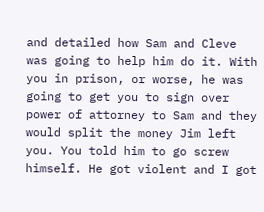and detailed how Sam and Cleve was going to help him do it. With you in prison, or worse, he was going to get you to sign over power of attorney to Sam and they would split the money Jim left you. You told him to go screw himself. He got violent and I got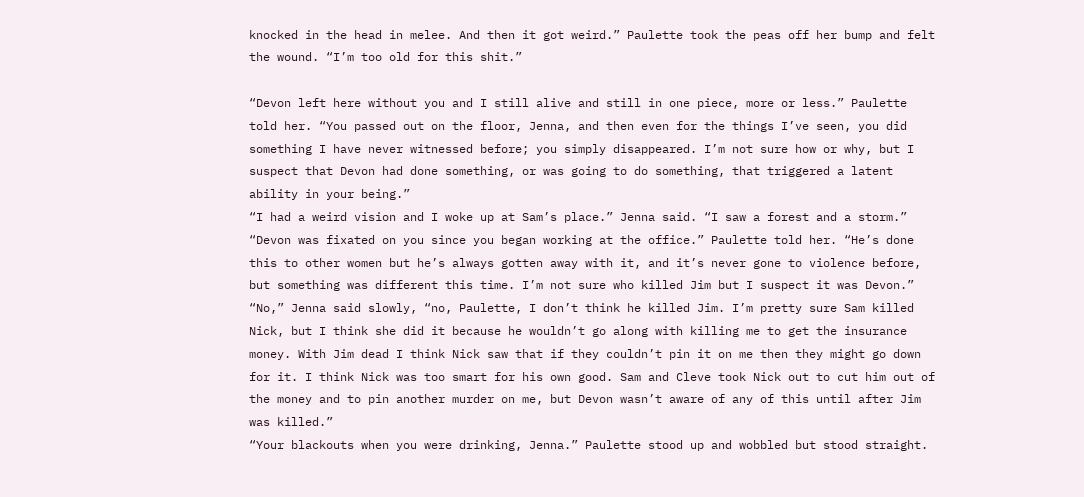knocked in the head in melee. And then it got weird.” Paulette took the peas off her bump and felt the wound. “I’m too old for this shit.”

“Devon left here without you and I still alive and still in one piece, more or less.” Paulette told her. “You passed out on the floor, Jenna, and then even for the things I’ve seen, you did something I have never witnessed before; you simply disappeared. I’m not sure how or why, but I suspect that Devon had done something, or was going to do something, that triggered a latent ability in your being.”
“I had a weird vision and I woke up at Sam’s place.” Jenna said. “I saw a forest and a storm.”
“Devon was fixated on you since you began working at the office.” Paulette told her. “He’s done this to other women but he’s always gotten away with it, and it’s never gone to violence before, but something was different this time. I’m not sure who killed Jim but I suspect it was Devon.”
“No,” Jenna said slowly, “no, Paulette, I don’t think he killed Jim. I’m pretty sure Sam killed Nick, but I think she did it because he wouldn’t go along with killing me to get the insurance money. With Jim dead I think Nick saw that if they couldn’t pin it on me then they might go down for it. I think Nick was too smart for his own good. Sam and Cleve took Nick out to cut him out of the money and to pin another murder on me, but Devon wasn’t aware of any of this until after Jim was killed.”
“Your blackouts when you were drinking, Jenna.” Paulette stood up and wobbled but stood straight.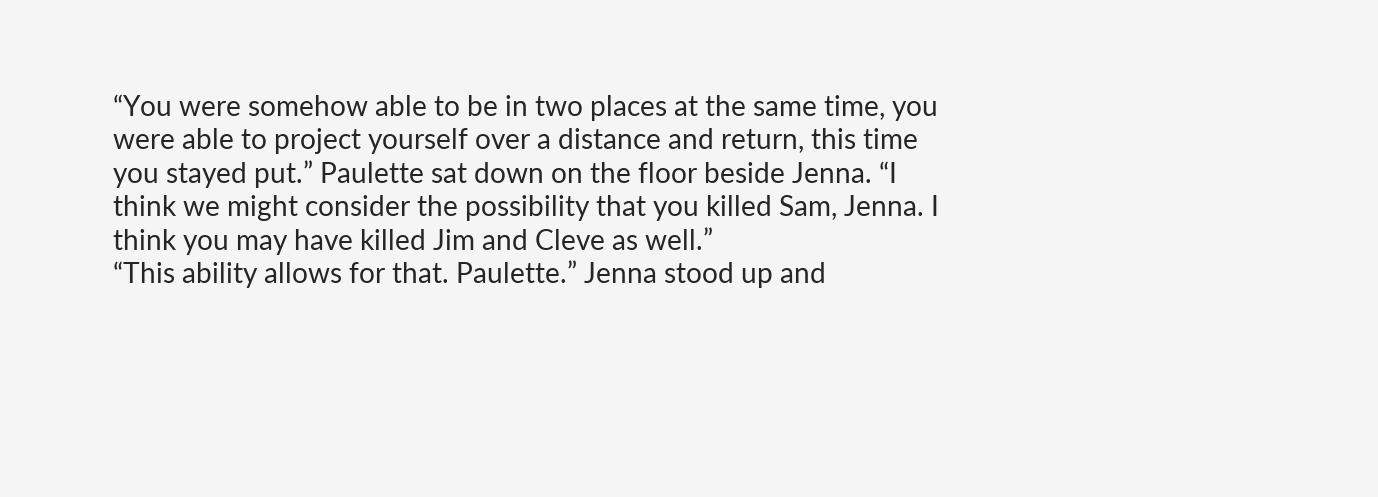“You were somehow able to be in two places at the same time, you were able to project yourself over a distance and return, this time you stayed put.” Paulette sat down on the floor beside Jenna. “I think we might consider the possibility that you killed Sam, Jenna. I think you may have killed Jim and Cleve as well.”
“This ability allows for that. Paulette.” Jenna stood up and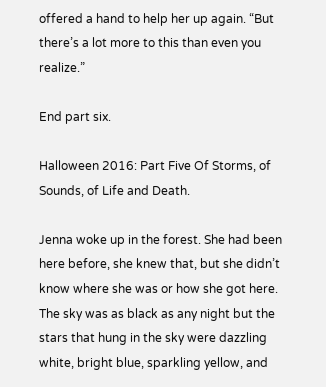offered a hand to help her up again. “But there’s a lot more to this than even you realize.”

End part six.

Halloween 2016: Part Five Of Storms, of Sounds, of Life and Death.

Jenna woke up in the forest. She had been here before, she knew that, but she didn’t know where she was or how she got here. The sky was as black as any night but the stars that hung in the sky were dazzling white, bright blue, sparkling yellow, and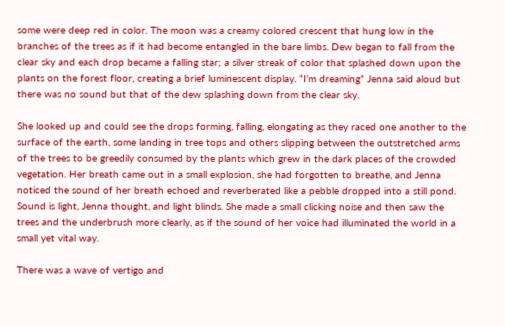some were deep red in color. The moon was a creamy colored crescent that hung low in the branches of the trees as if it had become entangled in the bare limbs. Dew began to fall from the clear sky and each drop became a falling star; a silver streak of color that splashed down upon the plants on the forest floor, creating a brief luminescent display. “I’m dreaming” Jenna said aloud but there was no sound but that of the dew splashing down from the clear sky.

She looked up and could see the drops forming, falling, elongating as they raced one another to the surface of the earth, some landing in tree tops and others slipping between the outstretched arms of the trees to be greedily consumed by the plants which grew in the dark places of the crowded vegetation. Her breath came out in a small explosion, she had forgotten to breathe, and Jenna noticed the sound of her breath echoed and reverberated like a pebble dropped into a still pond. Sound is light, Jenna thought, and light blinds. She made a small clicking noise and then saw the trees and the underbrush more clearly, as if the sound of her voice had illuminated the world in a small yet vital way.

There was a wave of vertigo and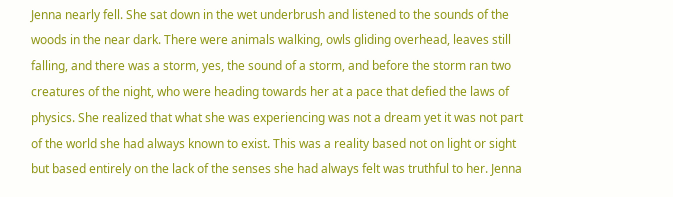Jenna nearly fell. She sat down in the wet underbrush and listened to the sounds of the woods in the near dark. There were animals walking, owls gliding overhead, leaves still falling, and there was a storm, yes, the sound of a storm, and before the storm ran two creatures of the night, who were heading towards her at a pace that defied the laws of physics. She realized that what she was experiencing was not a dream yet it was not part of the world she had always known to exist. This was a reality based not on light or sight but based entirely on the lack of the senses she had always felt was truthful to her. Jenna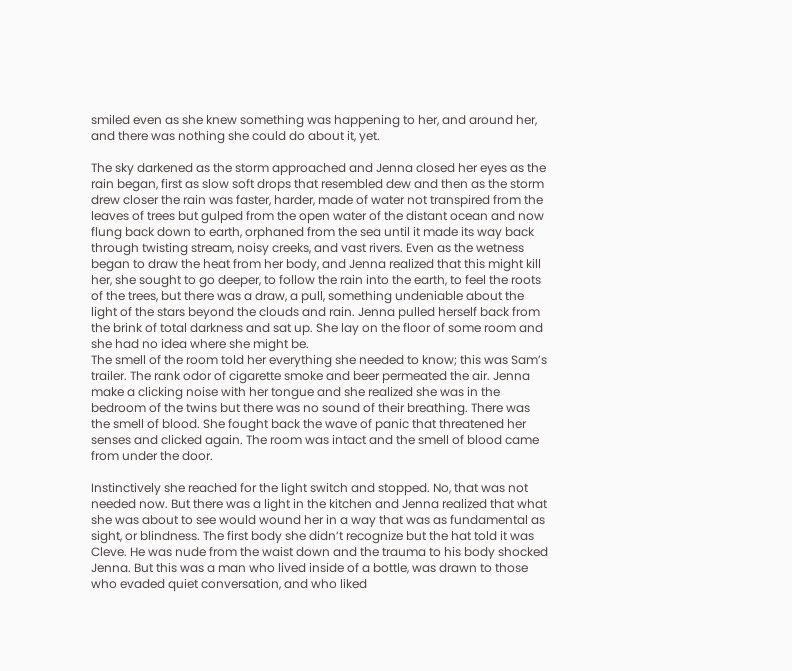smiled even as she knew something was happening to her, and around her, and there was nothing she could do about it, yet.

The sky darkened as the storm approached and Jenna closed her eyes as the rain began, first as slow soft drops that resembled dew and then as the storm drew closer the rain was faster, harder, made of water not transpired from the leaves of trees but gulped from the open water of the distant ocean and now flung back down to earth, orphaned from the sea until it made its way back through twisting stream, noisy creeks, and vast rivers. Even as the wetness began to draw the heat from her body, and Jenna realized that this might kill her, she sought to go deeper, to follow the rain into the earth, to feel the roots of the trees, but there was a draw, a pull, something undeniable about the light of the stars beyond the clouds and rain. Jenna pulled herself back from the brink of total darkness and sat up. She lay on the floor of some room and she had no idea where she might be.
The smell of the room told her everything she needed to know; this was Sam’s trailer. The rank odor of cigarette smoke and beer permeated the air. Jenna make a clicking noise with her tongue and she realized she was in the bedroom of the twins but there was no sound of their breathing. There was the smell of blood. She fought back the wave of panic that threatened her senses and clicked again. The room was intact and the smell of blood came from under the door.

Instinctively she reached for the light switch and stopped. No, that was not needed now. But there was a light in the kitchen and Jenna realized that what she was about to see would wound her in a way that was as fundamental as sight, or blindness. The first body she didn’t recognize but the hat told it was Cleve. He was nude from the waist down and the trauma to his body shocked Jenna. But this was a man who lived inside of a bottle, was drawn to those who evaded quiet conversation, and who liked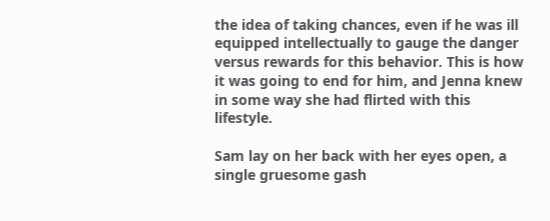the idea of taking chances, even if he was ill equipped intellectually to gauge the danger versus rewards for this behavior. This is how it was going to end for him, and Jenna knew in some way she had flirted with this lifestyle.

Sam lay on her back with her eyes open, a single gruesome gash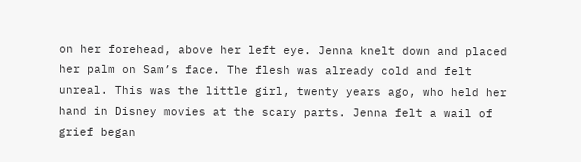on her forehead, above her left eye. Jenna knelt down and placed her palm on Sam’s face. The flesh was already cold and felt unreal. This was the little girl, twenty years ago, who held her hand in Disney movies at the scary parts. Jenna felt a wail of grief began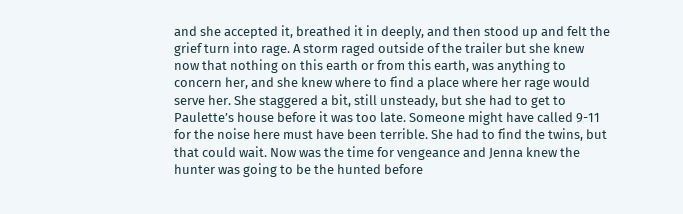and she accepted it, breathed it in deeply, and then stood up and felt the grief turn into rage. A storm raged outside of the trailer but she knew now that nothing on this earth or from this earth, was anything to concern her, and she knew where to find a place where her rage would serve her. She staggered a bit, still unsteady, but she had to get to Paulette’s house before it was too late. Someone might have called 9-11 for the noise here must have been terrible. She had to find the twins, but that could wait. Now was the time for vengeance and Jenna knew the hunter was going to be the hunted before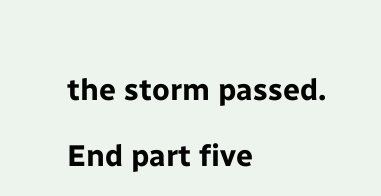the storm passed.

End part five